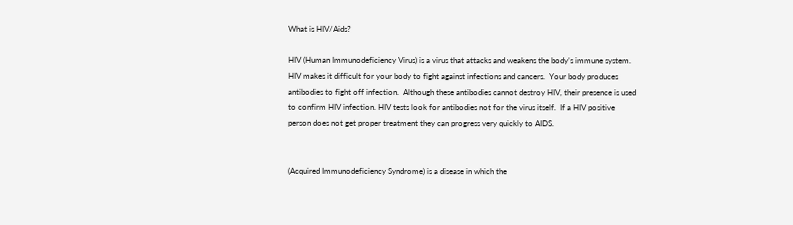What is HIV/Aids?

HIV (Human Immunodeficiency Virus) is a virus that attacks and weakens the body’s immune system.  HIV makes it difficult for your body to fight against infections and cancers.  Your body produces antibodies to fight off infection.  Although these antibodies cannot destroy HIV, their presence is used to confirm HIV infection. HIV tests look for antibodies not for the virus itself.  If a HIV positive person does not get proper treatment they can progress very quickly to AIDS.


(Acquired Immunodeficiency Syndrome) is a disease in which the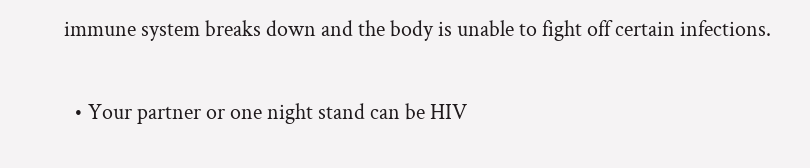immune system breaks down and the body is unable to fight off certain infections.

  • Your partner or one night stand can be HIV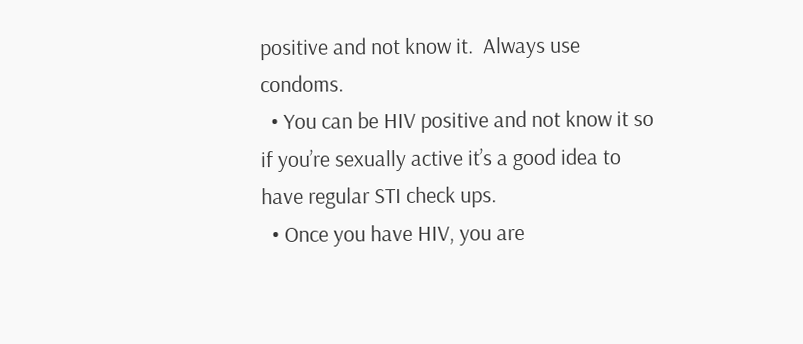positive and not know it.  Always use condoms.
  • You can be HIV positive and not know it so if you’re sexually active it’s a good idea to have regular STI check ups.
  • Once you have HIV, you are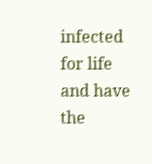infected for life and have the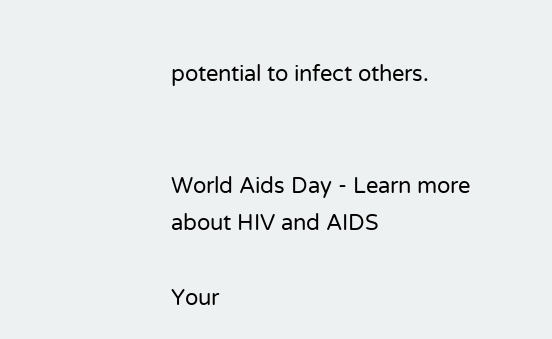potential to infect others.


World Aids Day - Learn more about HIV and AIDS

Your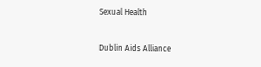Sexual Health

Dublin Aids Alliance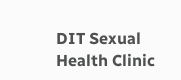DIT Sexual Health Clinic